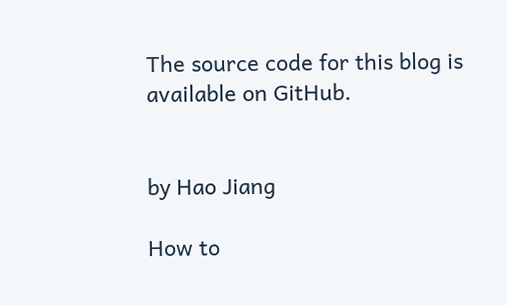The source code for this blog is available on GitHub.


by Hao Jiang

How to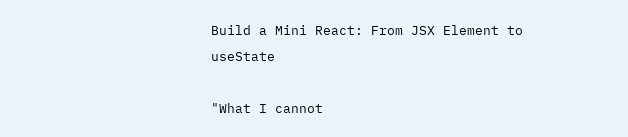Build a Mini React: From JSX Element to useState

"What I cannot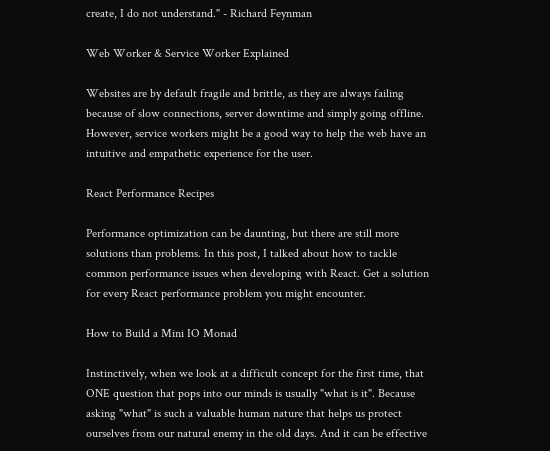create, I do not understand." - Richard Feynman

Web Worker & Service Worker Explained

Websites are by default fragile and brittle, as they are always failing because of slow connections, server downtime and simply going offline. However, service workers might be a good way to help the web have an intuitive and empathetic experience for the user.

React Performance Recipes

Performance optimization can be daunting, but there are still more solutions than problems. In this post, I talked about how to tackle common performance issues when developing with React. Get a solution for every React performance problem you might encounter.

How to Build a Mini IO Monad

Instinctively, when we look at a difficult concept for the first time, that ONE question that pops into our minds is usually "what is it". Because asking "what" is such a valuable human nature that helps us protect ourselves from our natural enemy in the old days. And it can be effective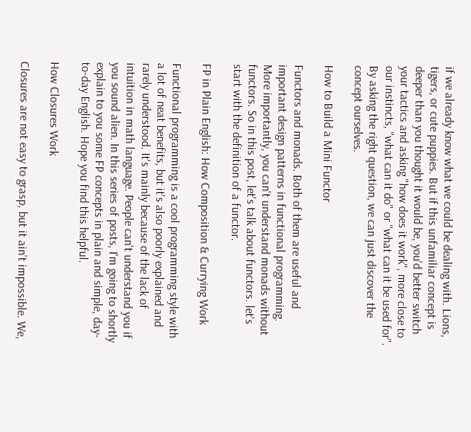if we already know what we could be dealing with. Lions, tigers, or cute puppies. But if this unfamiliar concept is deeper than you thought it would be, you'd better switch your tactics and asking "how does it work", more close to our instincts, "what can it do" or "what can it be used for". By asking the right question, we can just discover the concept ourselves.

How to Build a Mini Functor

Functors and monads. Both of them are useful and important design patterns in functional programming. More importantly, you can't understand monads without functors. So in this post, let's talk about functors. let's start with the definition of a functor.

FP in Plain English: How Composition & Currying Work

Functional programming is a cool programming style with a lot of neat benefits, but it's also poorly explained and rarely understood. It's mainly because of the lack of intuition in math language. People can't understand you if you sound alien. In this series of posts, I'm going to shortly explain to you some FP concepts in plain and simple, day-to-day English. Hope you find this helpful.

How Closures Work

Closures are not easy to grasp, but it ain’t impossible. We,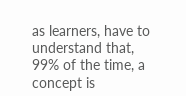as learners, have to understand that, 99% of the time, a concept is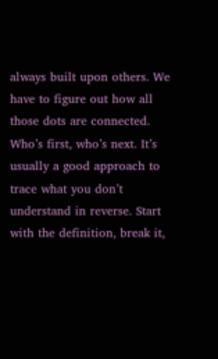always built upon others. We have to figure out how all those dots are connected. Who’s first, who’s next. It’s usually a good approach to trace what you don’t understand in reverse. Start with the definition, break it,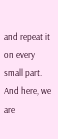and repeat it on every small part. And here, we are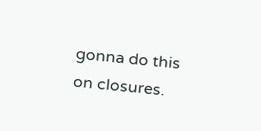gonna do this on closures.